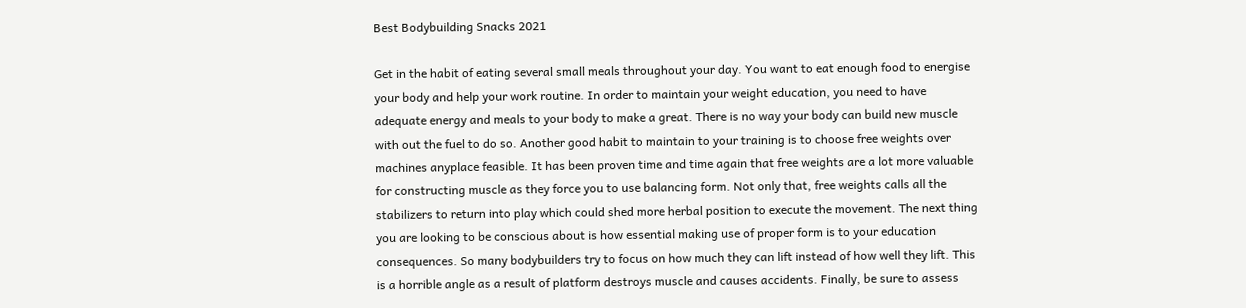Best Bodybuilding Snacks 2021

Get in the habit of eating several small meals throughout your day. You want to eat enough food to energise your body and help your work routine. In order to maintain your weight education, you need to have adequate energy and meals to your body to make a great. There is no way your body can build new muscle with out the fuel to do so. Another good habit to maintain to your training is to choose free weights over machines anyplace feasible. It has been proven time and time again that free weights are a lot more valuable for constructing muscle as they force you to use balancing form. Not only that, free weights calls all the stabilizers to return into play which could shed more herbal position to execute the movement. The next thing you are looking to be conscious about is how essential making use of proper form is to your education consequences. So many bodybuilders try to focus on how much they can lift instead of how well they lift. This is a horrible angle as a result of platform destroys muscle and causes accidents. Finally, be sure to assess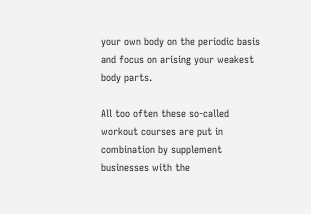your own body on the periodic basis and focus on arising your weakest body parts.

All too often these so-called workout courses are put in combination by supplement businesses with the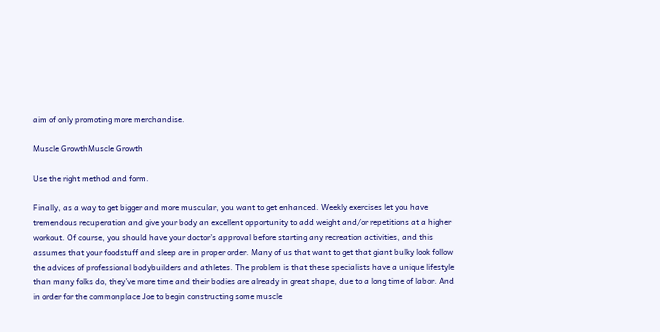aim of only promoting more merchandise.

Muscle GrowthMuscle Growth

Use the right method and form.

Finally, as a way to get bigger and more muscular, you want to get enhanced. Weekly exercises let you have tremendous recuperation and give your body an excellent opportunity to add weight and/or repetitions at a higher workout. Of course, you should have your doctor’s approval before starting any recreation activities, and this assumes that your foodstuff and sleep are in proper order. Many of us that want to get that giant bulky look follow the advices of professional bodybuilders and athletes. The problem is that these specialists have a unique lifestyle than many folks do, they’ve more time and their bodies are already in great shape, due to a long time of labor. And in order for the commonplace Joe to begin constructing some muscle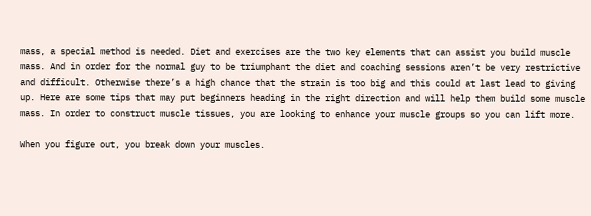mass, a special method is needed. Diet and exercises are the two key elements that can assist you build muscle mass. And in order for the normal guy to be triumphant the diet and coaching sessions aren’t be very restrictive and difficult. Otherwise there’s a high chance that the strain is too big and this could at last lead to giving up. Here are some tips that may put beginners heading in the right direction and will help them build some muscle mass. In order to construct muscle tissues, you are looking to enhance your muscle groups so you can lift more.

When you figure out, you break down your muscles.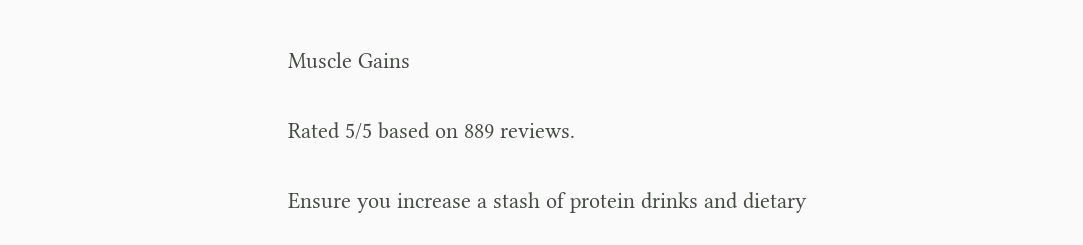Muscle Gains

Rated 5/5 based on 889 reviews.

Ensure you increase a stash of protein drinks and dietary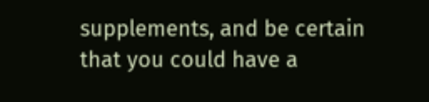supplements, and be certain that you could have a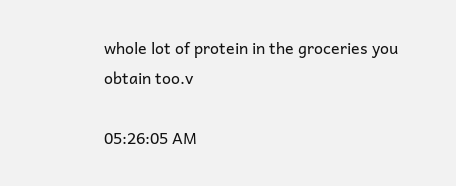whole lot of protein in the groceries you obtain too.v

05:26:05 AM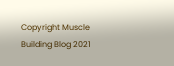Copyright Muscle Building Blog 2021